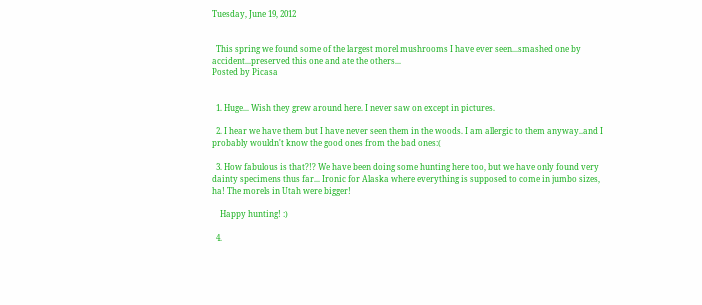Tuesday, June 19, 2012


  This spring we found some of the largest morel mushrooms I have ever seen...smashed one by accident...preserved this one and ate the others...
Posted by Picasa


  1. Huge... Wish they grew around here. I never saw on except in pictures.

  2. I hear we have them but I have never seen them in the woods. I am allergic to them anyway..and I probably wouldn't know the good ones from the bad ones:(

  3. How fabulous is that?!? We have been doing some hunting here too, but we have only found very dainty specimens thus far... Ironic for Alaska where everything is supposed to come in jumbo sizes, ha! The morels in Utah were bigger!

    Happy hunting! :)

  4.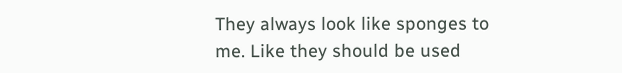They always look like sponges to me. Like they should be used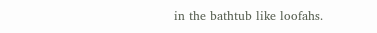in the bathtub like loofahs.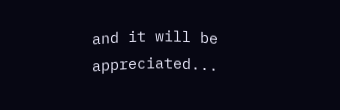and it will be appreciated...